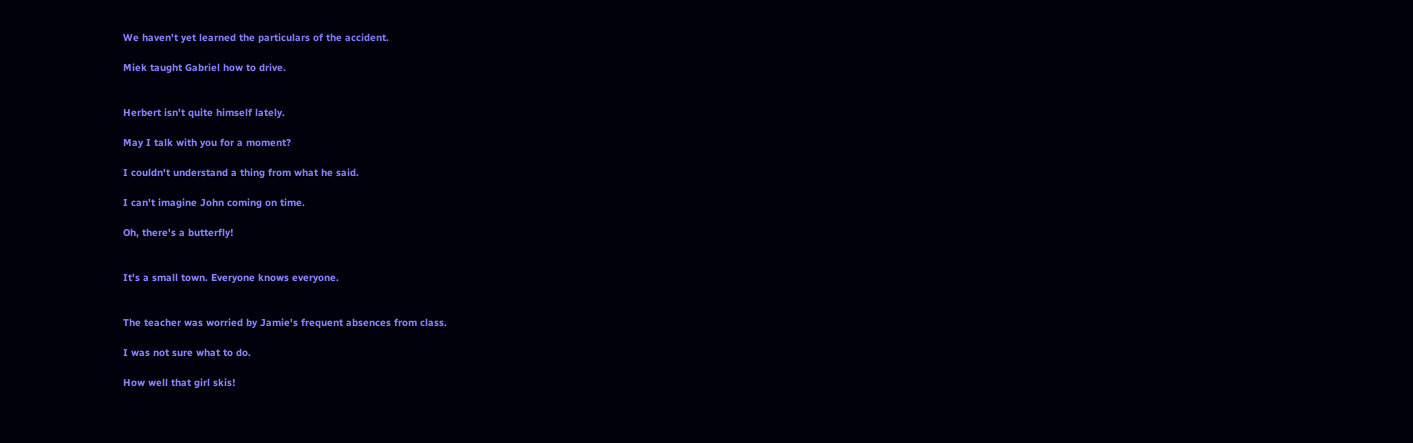We haven't yet learned the particulars of the accident.

Miek taught Gabriel how to drive.


Herbert isn't quite himself lately.

May I talk with you for a moment?

I couldn't understand a thing from what he said.

I can't imagine John coming on time.

Oh, there's a butterfly!


It's a small town. Everyone knows everyone.


The teacher was worried by Jamie's frequent absences from class.

I was not sure what to do.

How well that girl skis!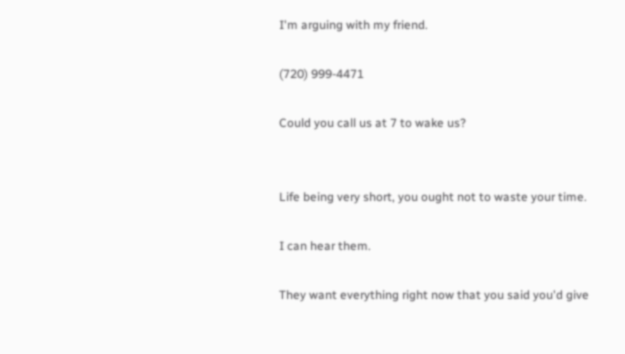I'm arguing with my friend.

(720) 999-4471

Could you call us at 7 to wake us?


Life being very short, you ought not to waste your time.

I can hear them.

They want everything right now that you said you'd give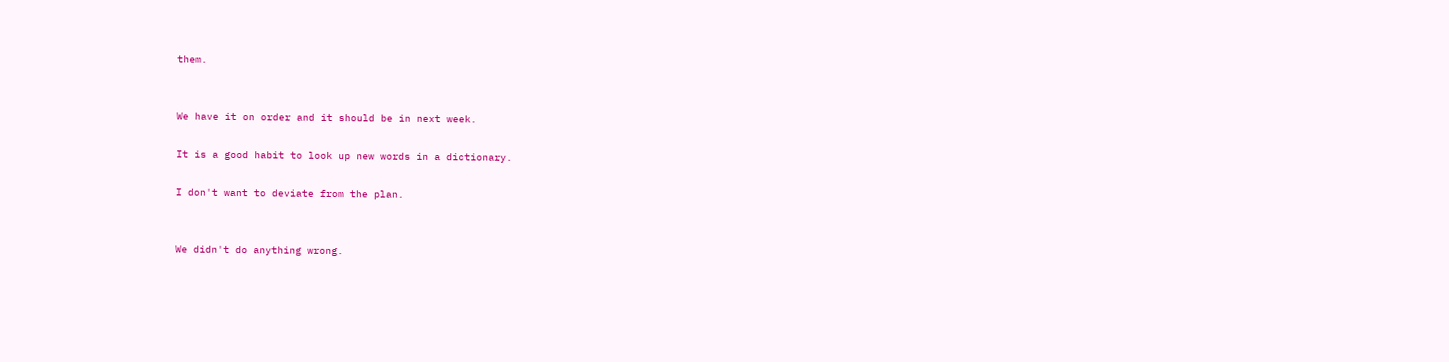them.


We have it on order and it should be in next week.

It is a good habit to look up new words in a dictionary.

I don't want to deviate from the plan.


We didn't do anything wrong.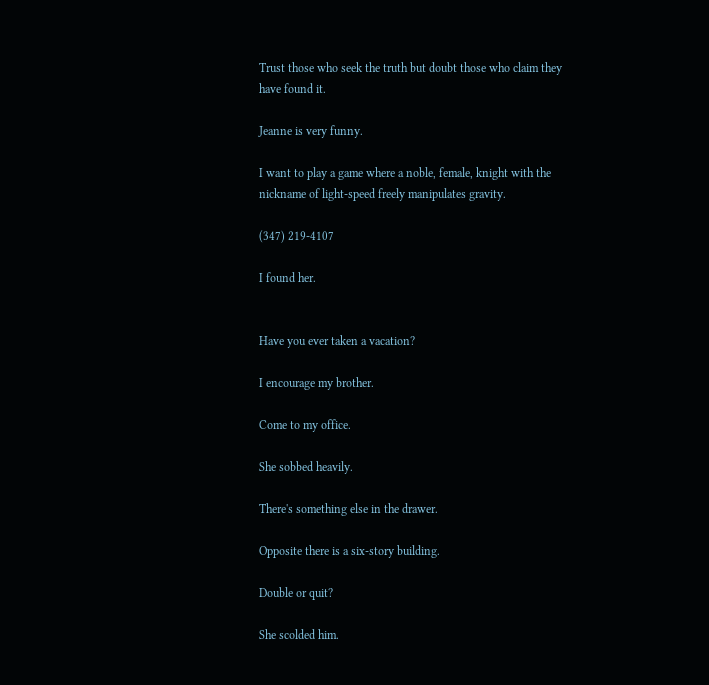Trust those who seek the truth but doubt those who claim they have found it.

Jeanne is very funny.

I want to play a game where a noble, female, knight with the nickname of light-speed freely manipulates gravity.

(347) 219-4107

I found her.


Have you ever taken a vacation?

I encourage my brother.

Come to my office.

She sobbed heavily.

There's something else in the drawer.

Opposite there is a six-story building.

Double or quit?

She scolded him.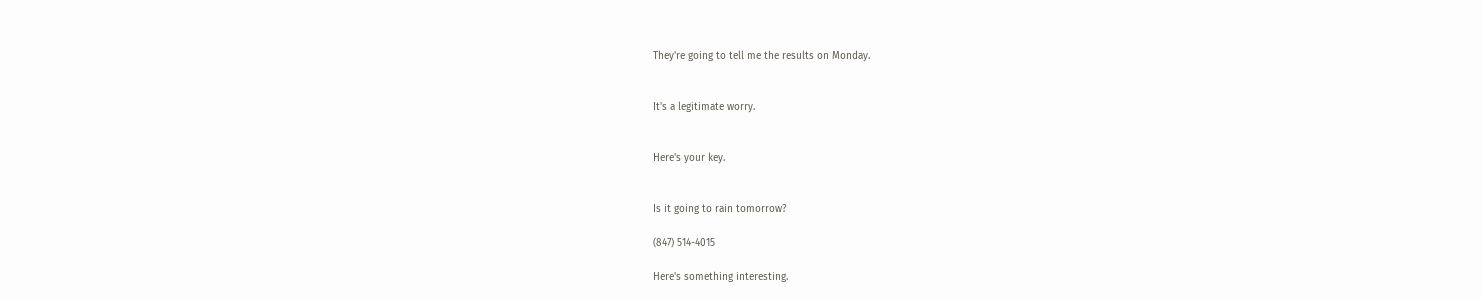They're going to tell me the results on Monday.


It's a legitimate worry.


Here's your key.


Is it going to rain tomorrow?

(847) 514-4015

Here's something interesting.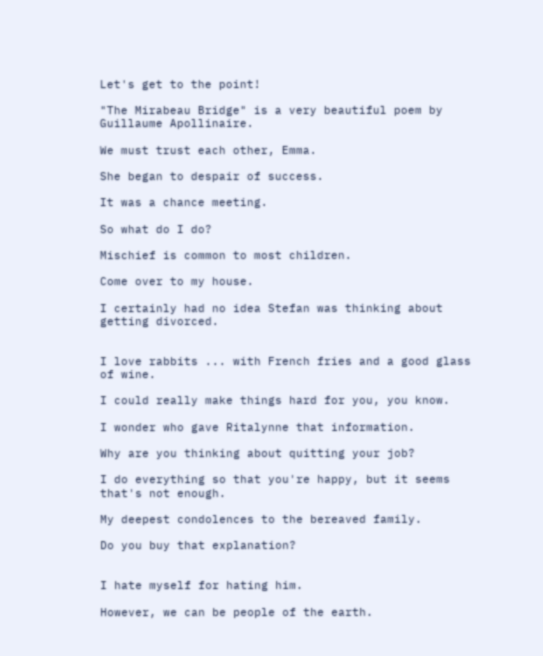Let's get to the point!

"The Mirabeau Bridge" is a very beautiful poem by Guillaume Apollinaire.

We must trust each other, Emma.

She began to despair of success.

It was a chance meeting.

So what do I do?

Mischief is common to most children.

Come over to my house.

I certainly had no idea Stefan was thinking about getting divorced.


I love rabbits ... with French fries and a good glass of wine.

I could really make things hard for you, you know.

I wonder who gave Ritalynne that information.

Why are you thinking about quitting your job?

I do everything so that you're happy, but it seems that's not enough.

My deepest condolences to the bereaved family.

Do you buy that explanation?


I hate myself for hating him.

However, we can be people of the earth.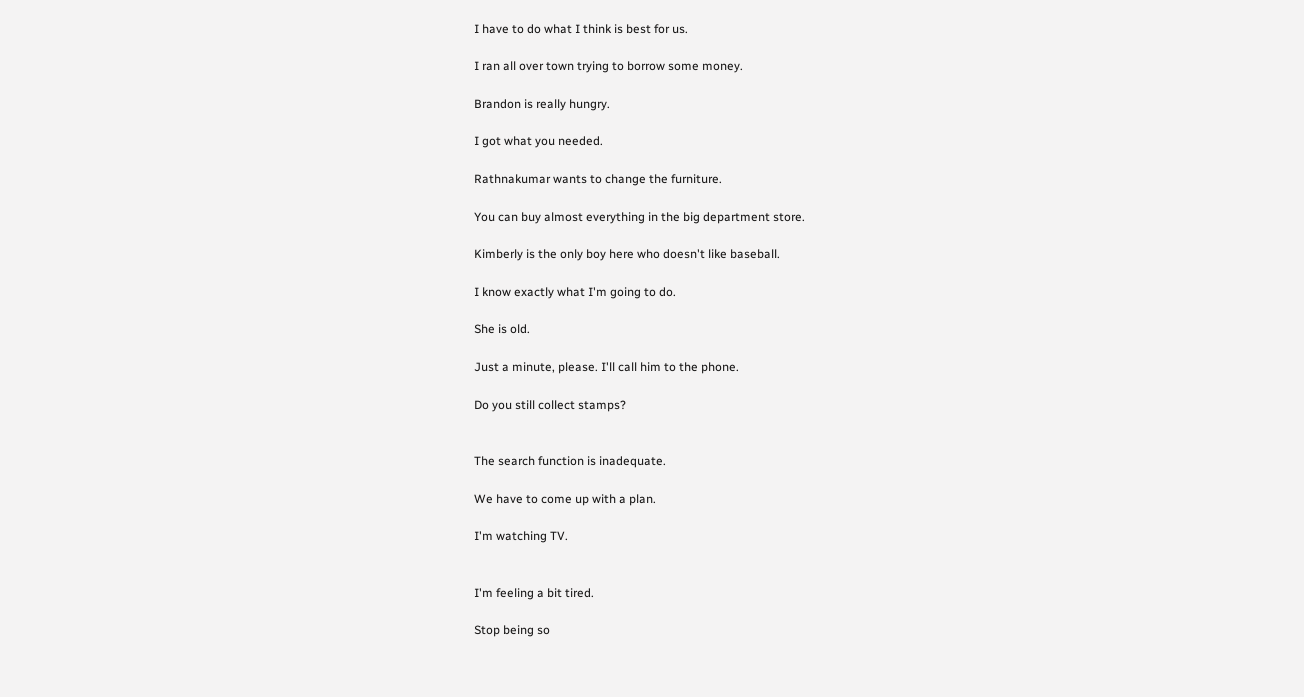I have to do what I think is best for us.

I ran all over town trying to borrow some money.

Brandon is really hungry.

I got what you needed.

Rathnakumar wants to change the furniture.

You can buy almost everything in the big department store.

Kimberly is the only boy here who doesn't like baseball.

I know exactly what I'm going to do.

She is old.

Just a minute, please. I'll call him to the phone.

Do you still collect stamps?


The search function is inadequate.

We have to come up with a plan.

I'm watching TV.


I'm feeling a bit tired.

Stop being so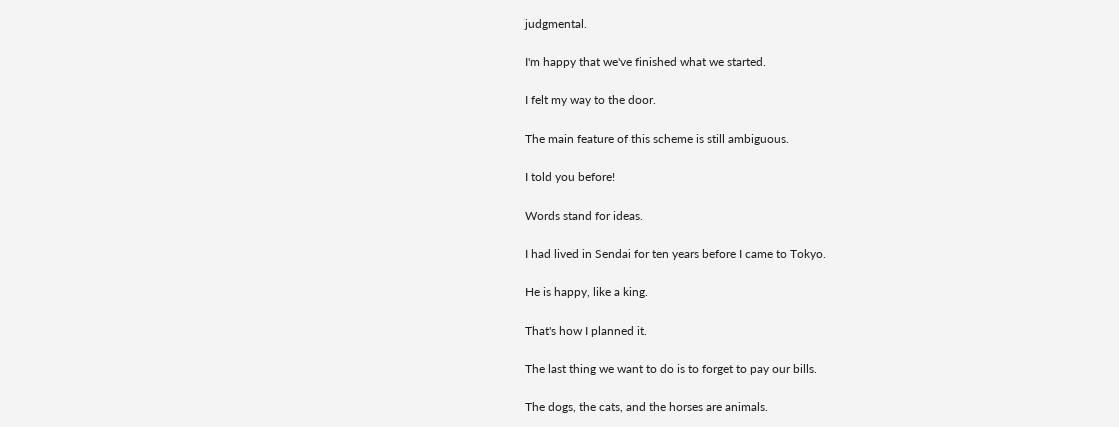judgmental.

I'm happy that we've finished what we started.

I felt my way to the door.

The main feature of this scheme is still ambiguous.

I told you before!

Words stand for ideas.

I had lived in Sendai for ten years before I came to Tokyo.

He is happy, like a king.

That's how I planned it.

The last thing we want to do is to forget to pay our bills.

The dogs, the cats, and the horses are animals.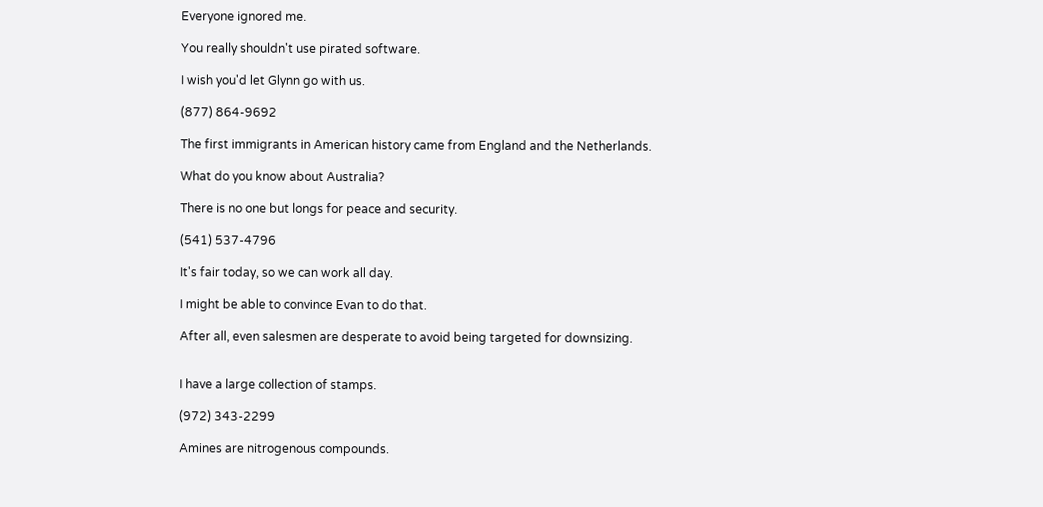Everyone ignored me.

You really shouldn't use pirated software.

I wish you'd let Glynn go with us.

(877) 864-9692

The first immigrants in American history came from England and the Netherlands.

What do you know about Australia?

There is no one but longs for peace and security.

(541) 537-4796

It's fair today, so we can work all day.

I might be able to convince Evan to do that.

After all, even salesmen are desperate to avoid being targeted for downsizing.


I have a large collection of stamps.

(972) 343-2299

Amines are nitrogenous compounds.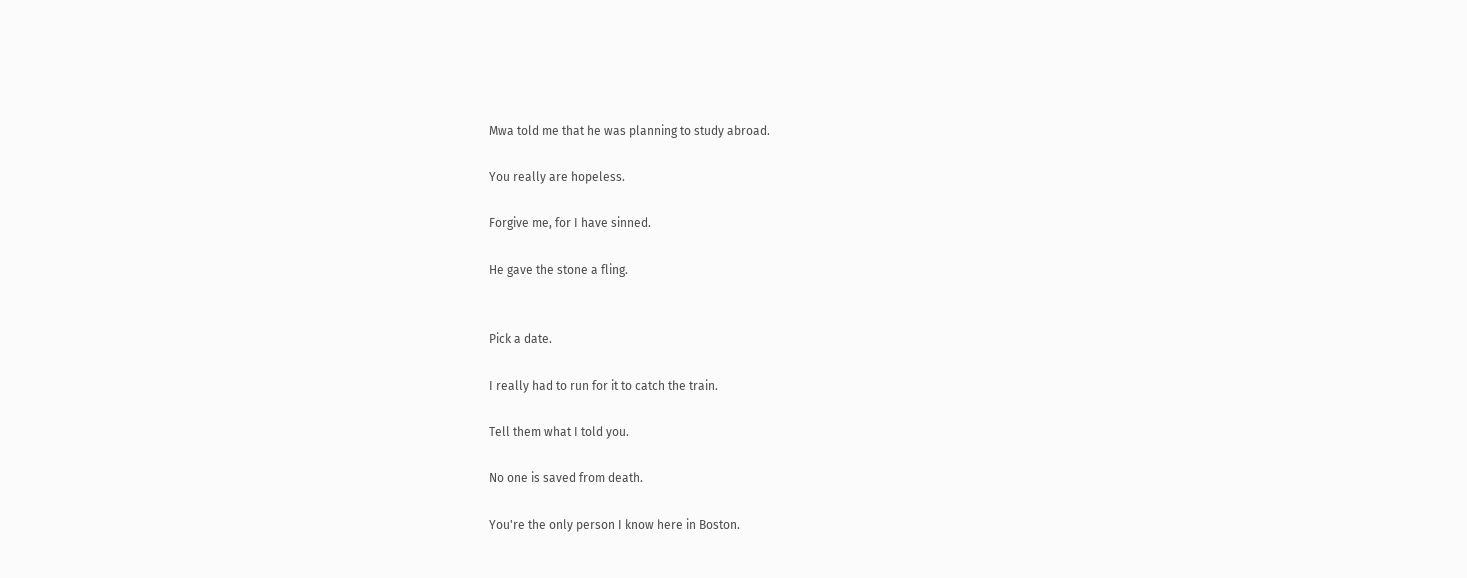Mwa told me that he was planning to study abroad.

You really are hopeless.

Forgive me, for I have sinned.

He gave the stone a fling.


Pick a date.

I really had to run for it to catch the train.

Tell them what I told you.

No one is saved from death.

You're the only person I know here in Boston.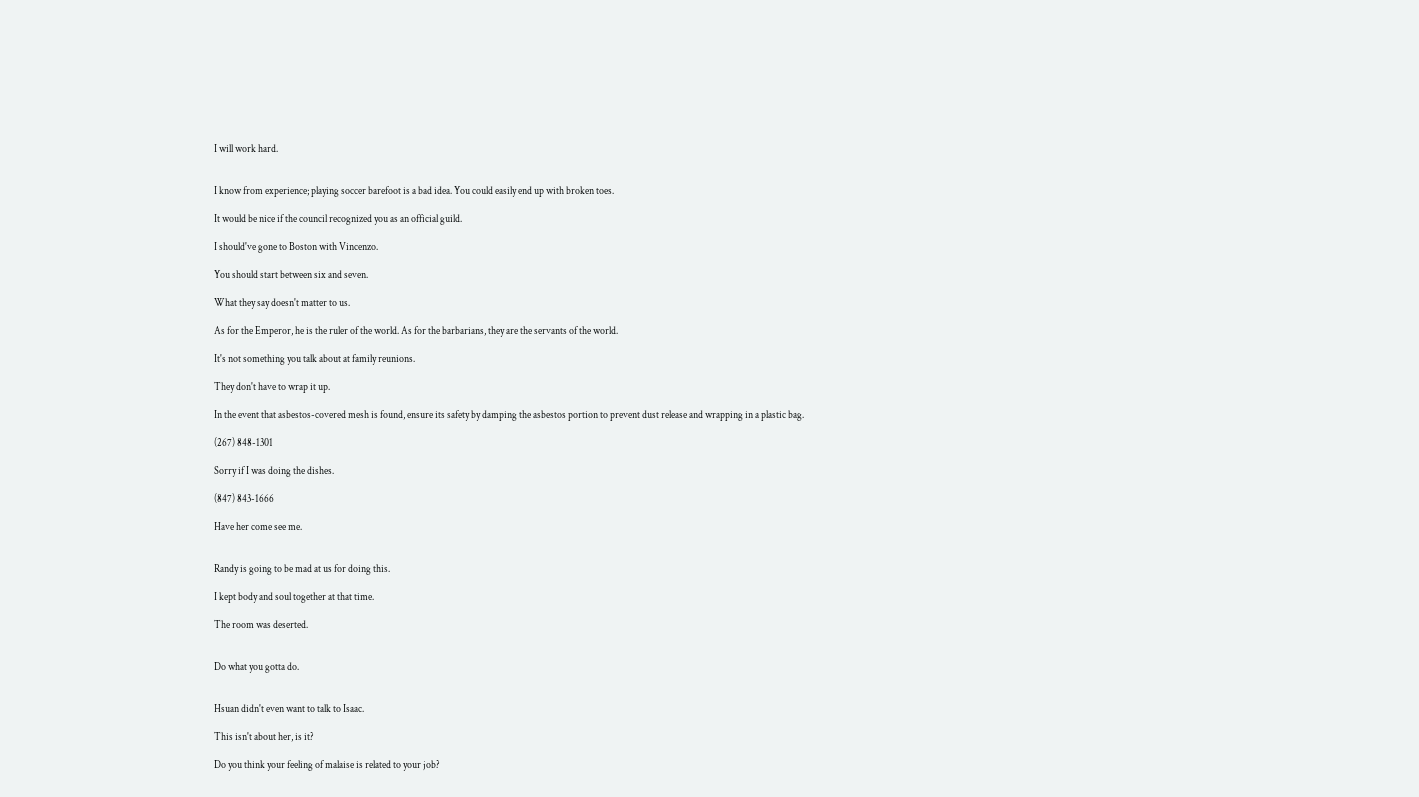I will work hard.


I know from experience; playing soccer barefoot is a bad idea. You could easily end up with broken toes.

It would be nice if the council recognized you as an official guild.

I should've gone to Boston with Vincenzo.

You should start between six and seven.

What they say doesn't matter to us.

As for the Emperor, he is the ruler of the world. As for the barbarians, they are the servants of the world.

It's not something you talk about at family reunions.

They don't have to wrap it up.

In the event that asbestos-covered mesh is found, ensure its safety by damping the asbestos portion to prevent dust release and wrapping in a plastic bag.

(267) 848-1301

Sorry if I was doing the dishes.

(847) 843-1666

Have her come see me.


Randy is going to be mad at us for doing this.

I kept body and soul together at that time.

The room was deserted.


Do what you gotta do.


Hsuan didn't even want to talk to Isaac.

This isn't about her, is it?

Do you think your feeling of malaise is related to your job?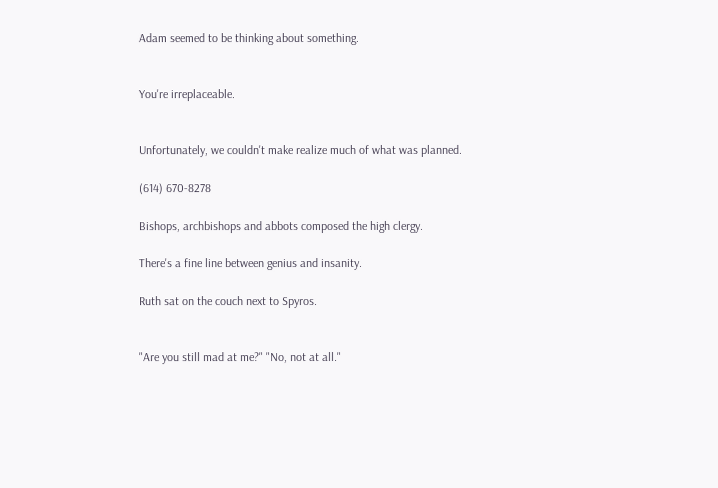Adam seemed to be thinking about something.


You're irreplaceable.


Unfortunately, we couldn't make realize much of what was planned.

(614) 670-8278

Bishops, archbishops and abbots composed the high clergy.

There's a fine line between genius and insanity.

Ruth sat on the couch next to Spyros.


"Are you still mad at me?" "No, not at all."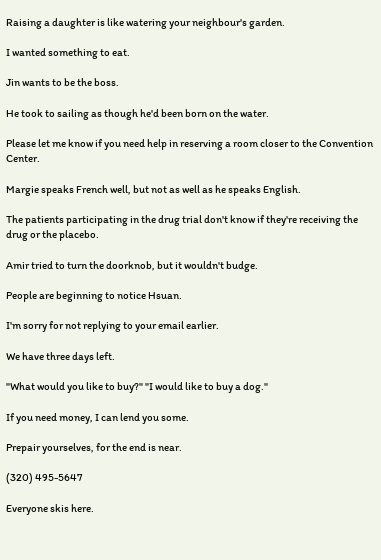Raising a daughter is like watering your neighbour's garden.

I wanted something to eat.

Jin wants to be the boss.

He took to sailing as though he'd been born on the water.

Please let me know if you need help in reserving a room closer to the Convention Center.

Margie speaks French well, but not as well as he speaks English.

The patients participating in the drug trial don't know if they're receiving the drug or the placebo.

Amir tried to turn the doorknob, but it wouldn't budge.

People are beginning to notice Hsuan.

I'm sorry for not replying to your email earlier.

We have three days left.

"What would you like to buy?" "I would like to buy a dog."

If you need money, I can lend you some.

Prepair yourselves, for the end is near.

(320) 495-5647

Everyone skis here.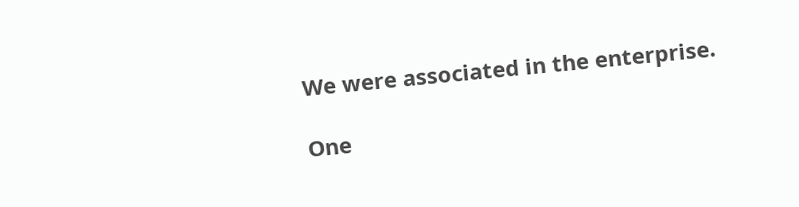We were associated in the enterprise.

One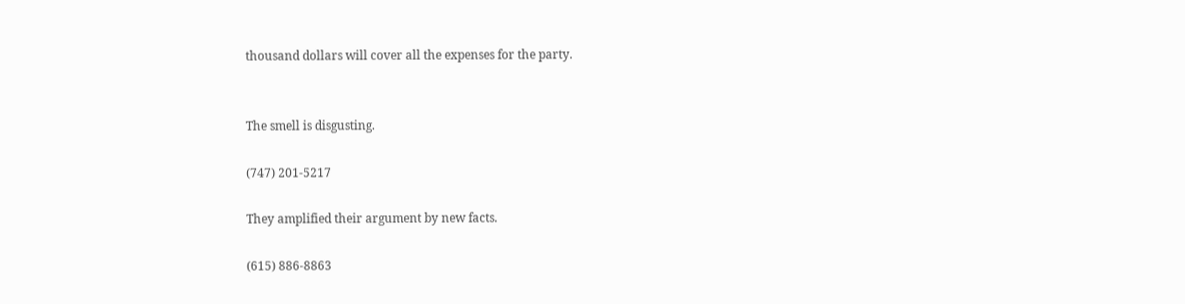thousand dollars will cover all the expenses for the party.


The smell is disgusting.

(747) 201-5217

They amplified their argument by new facts.

(615) 886-8863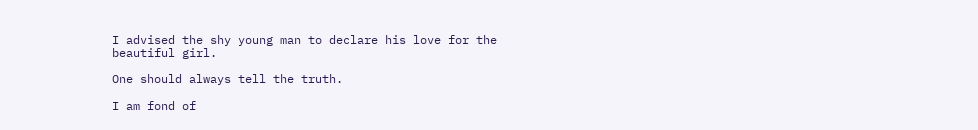I advised the shy young man to declare his love for the beautiful girl.

One should always tell the truth.

I am fond of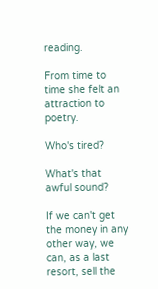reading.

From time to time she felt an attraction to poetry.

Who's tired?

What's that awful sound?

If we can't get the money in any other way, we can, as a last resort, sell the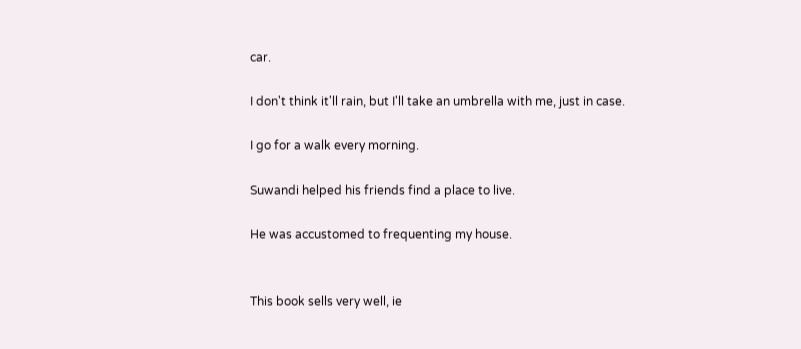car.

I don't think it'll rain, but I'll take an umbrella with me, just in case.

I go for a walk every morning.

Suwandi helped his friends find a place to live.

He was accustomed to frequenting my house.


This book sells very well, ie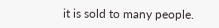it is sold to many people.